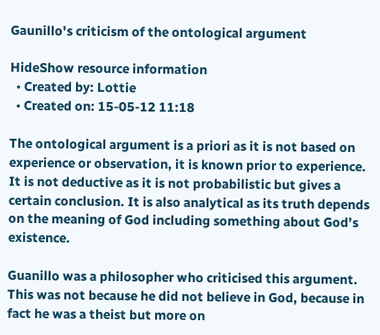Gaunillo's criticism of the ontological argument

HideShow resource information
  • Created by: Lottie
  • Created on: 15-05-12 11:18

The ontological argument is a priori as it is not based on experience or observation, it is known prior to experience. It is not deductive as it is not probabilistic but gives a certain conclusion. It is also analytical as its truth depends on the meaning of God including something about God’s existence.

Guanillo was a philosopher who criticised this argument. This was not because he did not believe in God, because in fact he was a theist but more on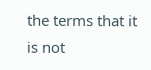the terms that it is not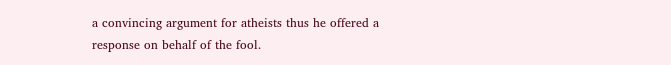a convincing argument for atheists thus he offered a response on behalf of the fool.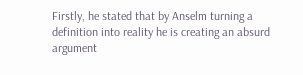Firstly, he stated that by Anselm turning a definition into reality he is creating an absurd argument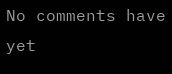No comments have yet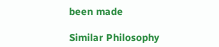been made

Similar Philosophy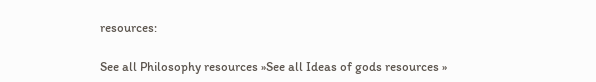resources:

See all Philosophy resources »See all Ideas of gods resources »